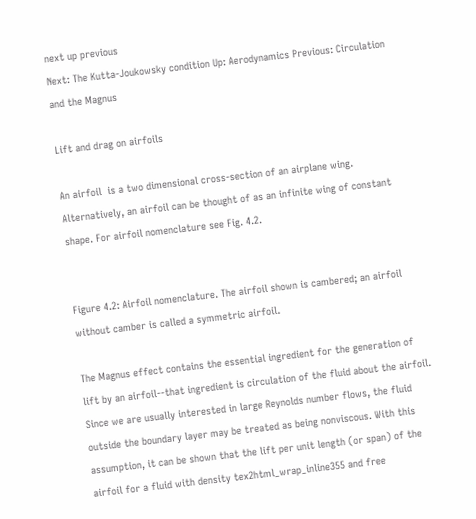next up previous
Next: The Kutta-Joukowsky condition Up: Aerodynamics Previous: Circulation and the Magnus

Lift and drag on airfoils

An airfoil  is a two dimensional cross-section of an airplane wing. Alternatively, an airfoil can be thought of as an infinite wing of constant shape. For airfoil nomenclature see Fig. 4.2.


Figure 4.2: Airfoil nomenclature. The airfoil shown is cambered; an airfoil without camber is called a symmetric airfoil.

The Magnus effect contains the essential ingredient for the generation of lift by an airfoil--that ingredient is circulation of the fluid about the airfoil. Since we are usually interested in large Reynolds number flows, the fluid outside the boundary layer may be treated as being nonviscous. With this assumption, it can be shown that the lift per unit length (or span) of the airfoil for a fluid with density tex2html_wrap_inline355 and free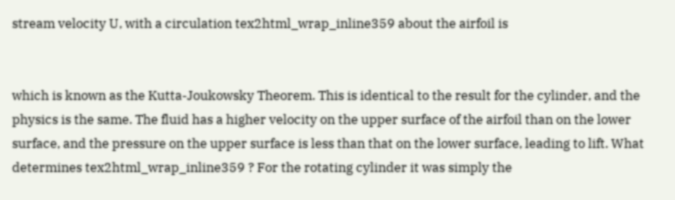stream velocity U, with a circulation tex2html_wrap_inline359 about the airfoil is


which is known as the Kutta-Joukowsky Theorem. This is identical to the result for the cylinder, and the physics is the same. The fluid has a higher velocity on the upper surface of the airfoil than on the lower surface, and the pressure on the upper surface is less than that on the lower surface, leading to lift. What determines tex2html_wrap_inline359 ? For the rotating cylinder it was simply the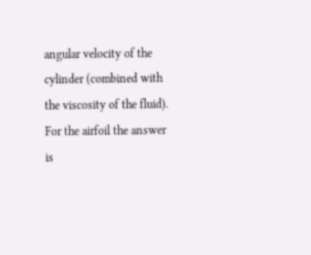angular velocity of the cylinder (combined with the viscosity of the fluid). For the airfoil the answer is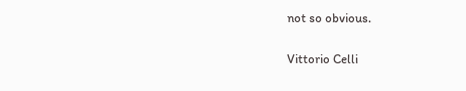not so obvious.

Vittorio Celli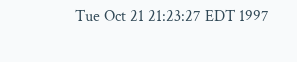Tue Oct 21 21:23:27 EDT 1997